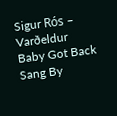Sigur Rós – Varðeldur
Baby Got Back Sang By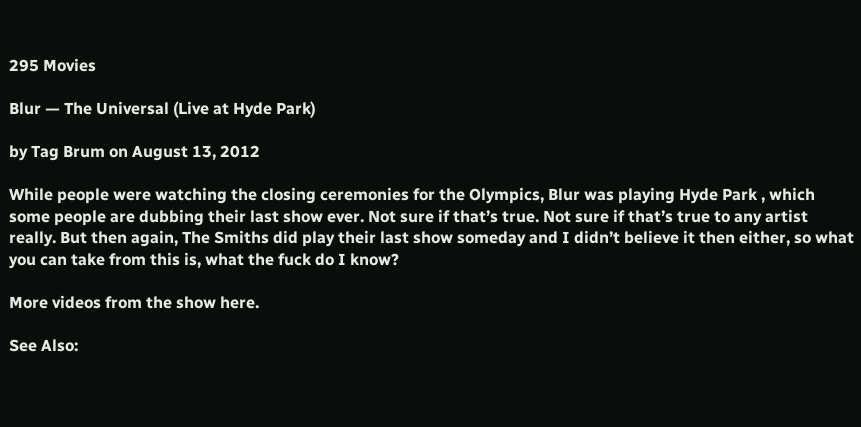295 Movies

Blur — The Universal (Live at Hyde Park)

by Tag Brum on August 13, 2012

While people were watching the closing ceremonies for the Olympics, Blur was playing Hyde Park , which some people are dubbing their last show ever. Not sure if that’s true. Not sure if that’s true to any artist really. But then again, The Smiths did play their last show someday and I didn’t believe it then either, so what you can take from this is, what the fuck do I know?

More videos from the show here.

See Also: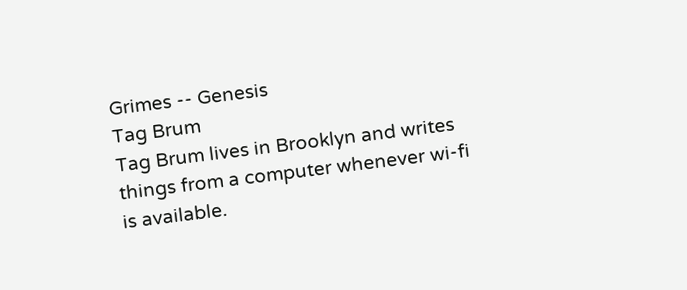Grimes -- Genesis
Tag Brum
Tag Brum lives in Brooklyn and writes things from a computer whenever wi-fi is available.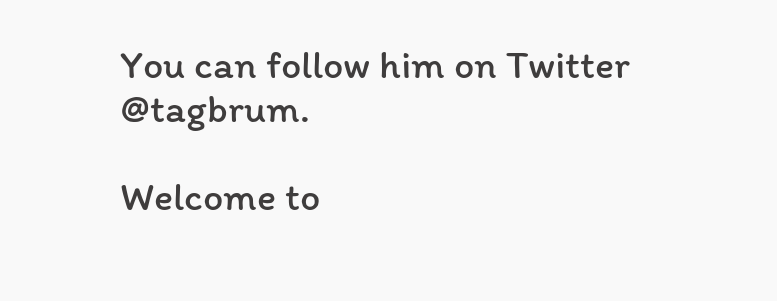You can follow him on Twitter @tagbrum.

Welcome to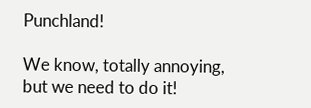Punchland!

We know, totally annoying, but we need to do it!